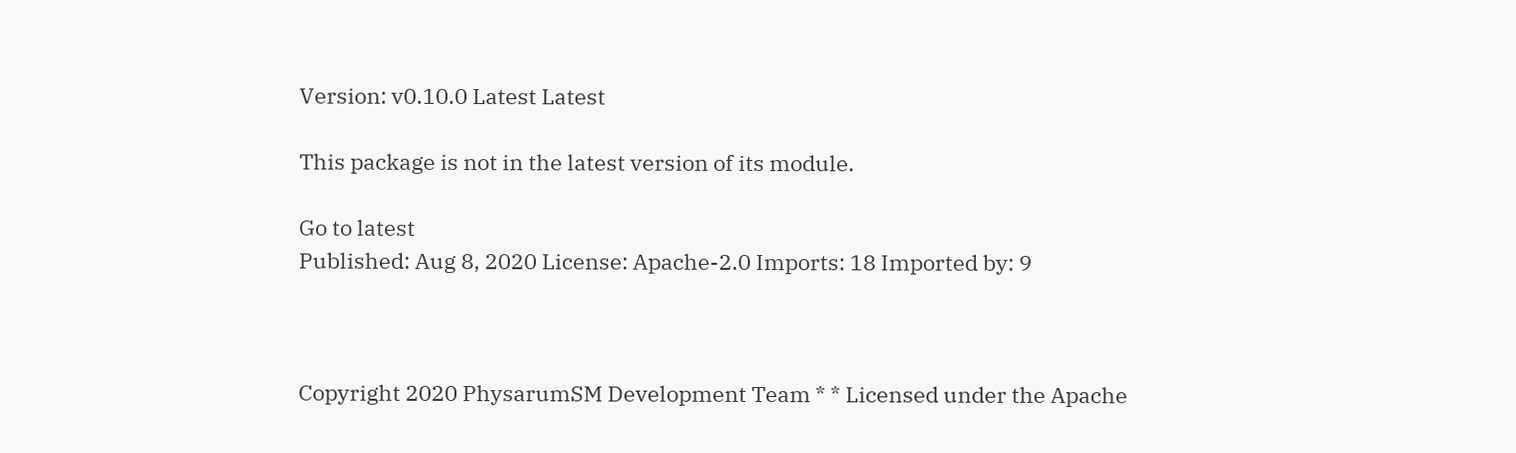Version: v0.10.0 Latest Latest

This package is not in the latest version of its module.

Go to latest
Published: Aug 8, 2020 License: Apache-2.0 Imports: 18 Imported by: 9



Copyright 2020 PhysarumSM Development Team * * Licensed under the Apache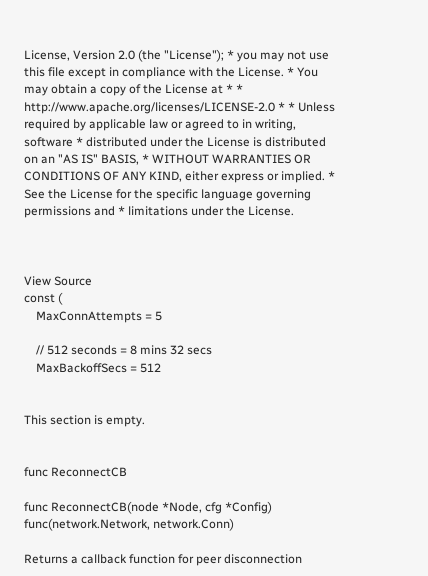License, Version 2.0 (the "License"); * you may not use this file except in compliance with the License. * You may obtain a copy of the License at * * http://www.apache.org/licenses/LICENSE-2.0 * * Unless required by applicable law or agreed to in writing, software * distributed under the License is distributed on an "AS IS" BASIS, * WITHOUT WARRANTIES OR CONDITIONS OF ANY KIND, either express or implied. * See the License for the specific language governing permissions and * limitations under the License.



View Source
const (
    MaxConnAttempts = 5

    // 512 seconds = 8 mins 32 secs
    MaxBackoffSecs = 512


This section is empty.


func ReconnectCB

func ReconnectCB(node *Node, cfg *Config) func(network.Network, network.Conn)

Returns a callback function for peer disconnection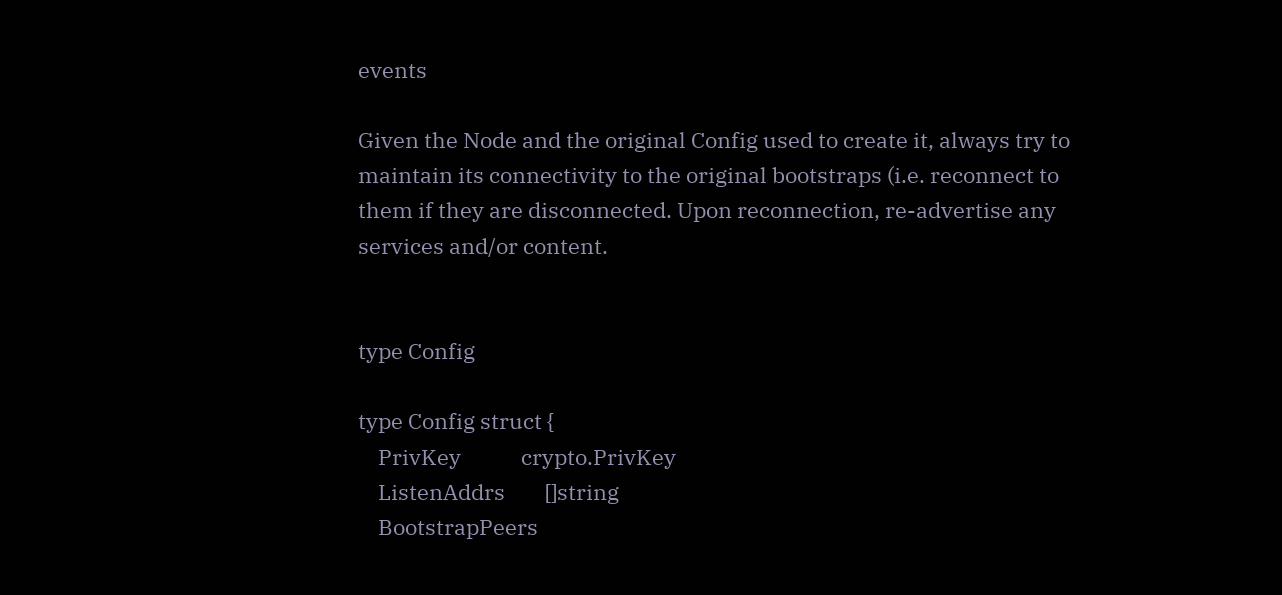events

Given the Node and the original Config used to create it, always try to maintain its connectivity to the original bootstraps (i.e. reconnect to them if they are disconnected. Upon reconnection, re-advertise any services and/or content.


type Config

type Config struct {
    PrivKey            crypto.PrivKey
    ListenAddrs        []string
    BootstrapPeers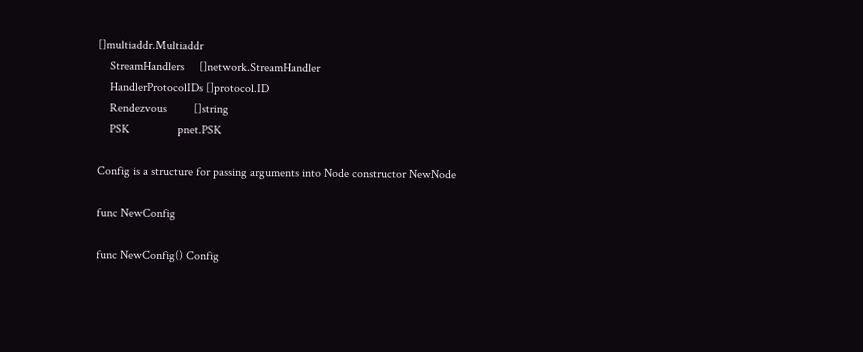[]multiaddr.Multiaddr
    StreamHandlers     []network.StreamHandler
    HandlerProtocolIDs []protocol.ID
    Rendezvous         []string
    PSK                pnet.PSK

Config is a structure for passing arguments into Node constructor NewNode

func NewConfig

func NewConfig() Config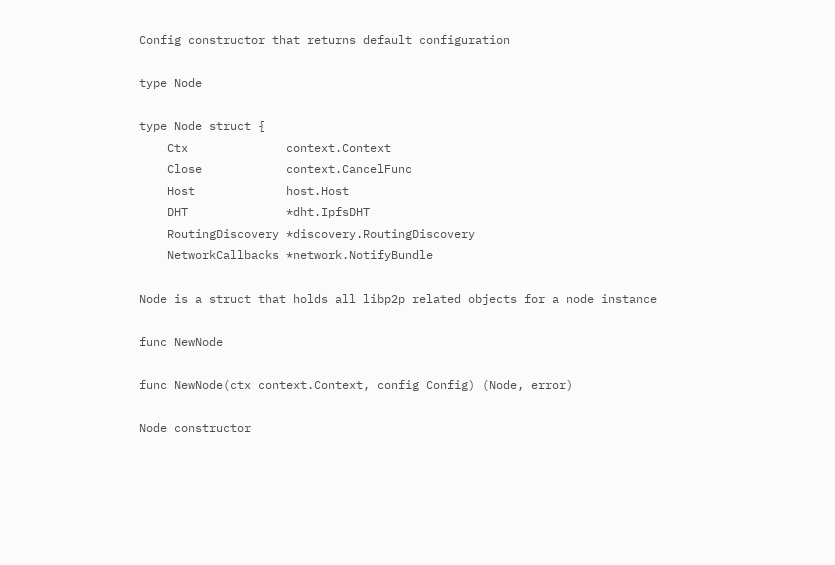Config constructor that returns default configuration

type Node

type Node struct {
    Ctx              context.Context
    Close            context.CancelFunc
    Host             host.Host
    DHT              *dht.IpfsDHT
    RoutingDiscovery *discovery.RoutingDiscovery
    NetworkCallbacks *network.NotifyBundle

Node is a struct that holds all libp2p related objects for a node instance

func NewNode

func NewNode(ctx context.Context, config Config) (Node, error)

Node constructor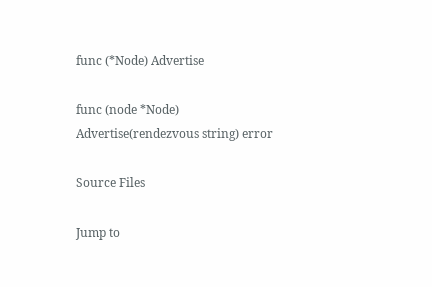func (*Node) Advertise

func (node *Node) Advertise(rendezvous string) error

Source Files

Jump to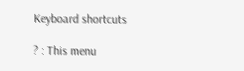Keyboard shortcuts

? : This menu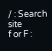/ : Search site
f or F :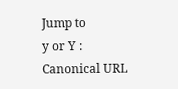Jump to
y or Y : Canonical URL